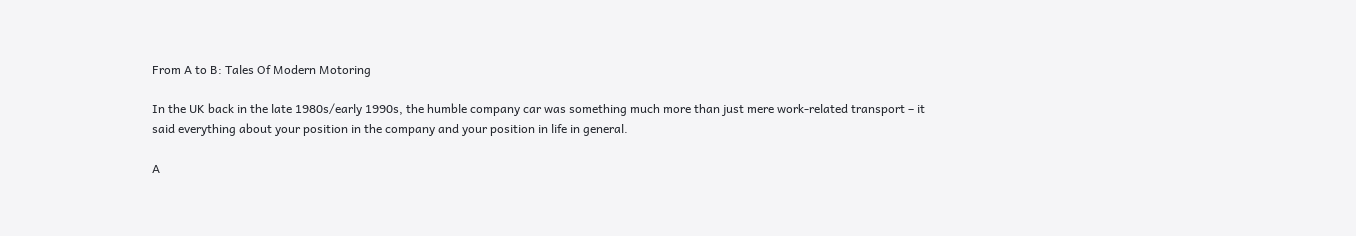From A to B: Tales Of Modern Motoring

In the UK back in the late 1980s/early 1990s, the humble company car was something much more than just mere work-related transport – it said everything about your position in the company and your position in life in general.

A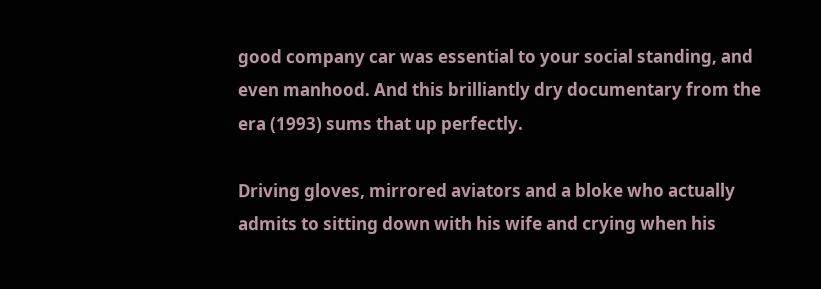good company car was essential to your social standing, and even manhood. And this brilliantly dry documentary from the era (1993) sums that up perfectly.

Driving gloves, mirrored aviators and a bloke who actually admits to sitting down with his wife and crying when his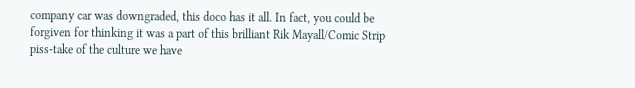company car was downgraded, this doco has it all. In fact, you could be forgiven for thinking it was a part of this brilliant Rik Mayall/Comic Strip piss-take of the culture we have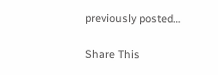previously posted…

Share This